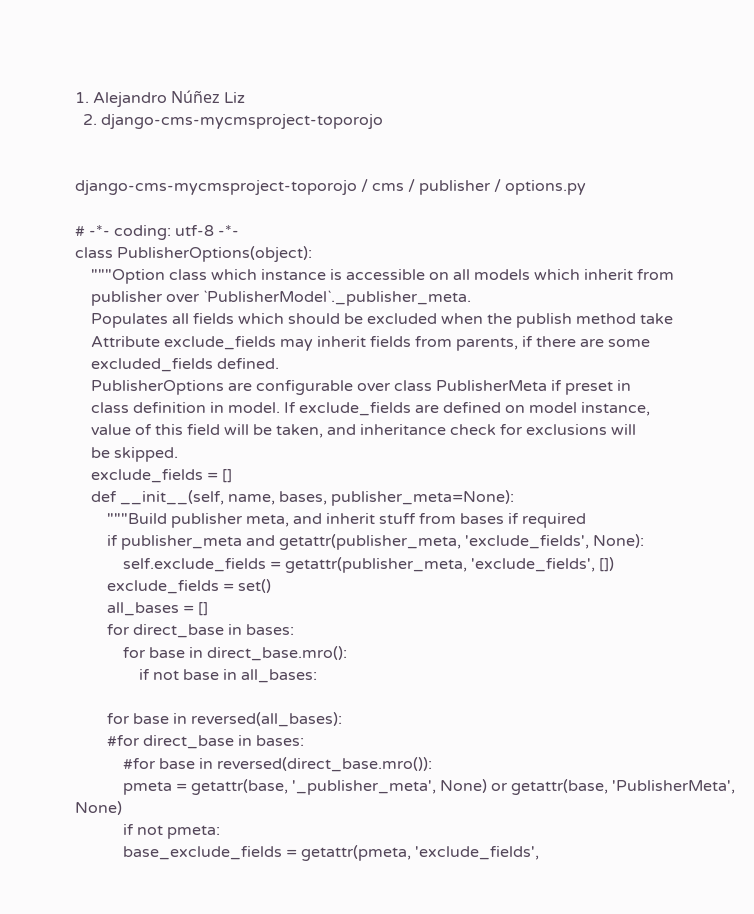1. Alejandro Núñez Liz
  2. django-cms-mycmsproject-toporojo


django-cms-mycmsproject-toporojo / cms / publisher / options.py

# -*- coding: utf-8 -*-
class PublisherOptions(object):
    """Option class which instance is accessible on all models which inherit from
    publisher over `PublisherModel`._publisher_meta.
    Populates all fields which should be excluded when the publish method take
    Attribute exclude_fields may inherit fields from parents, if there are some
    excluded_fields defined.
    PublisherOptions are configurable over class PublisherMeta if preset in
    class definition in model. If exclude_fields are defined on model instance,
    value of this field will be taken, and inheritance check for exclusions will
    be skipped.
    exclude_fields = []
    def __init__(self, name, bases, publisher_meta=None):
        """Build publisher meta, and inherit stuff from bases if required
        if publisher_meta and getattr(publisher_meta, 'exclude_fields', None):
            self.exclude_fields = getattr(publisher_meta, 'exclude_fields', [])
        exclude_fields = set()
        all_bases = []
        for direct_base in bases:
            for base in direct_base.mro():
                if not base in all_bases:

        for base in reversed(all_bases):
        #for direct_base in bases:
            #for base in reversed(direct_base.mro()):
            pmeta = getattr(base, '_publisher_meta', None) or getattr(base, 'PublisherMeta', None)
            if not pmeta:
            base_exclude_fields = getattr(pmeta, 'exclude_fields',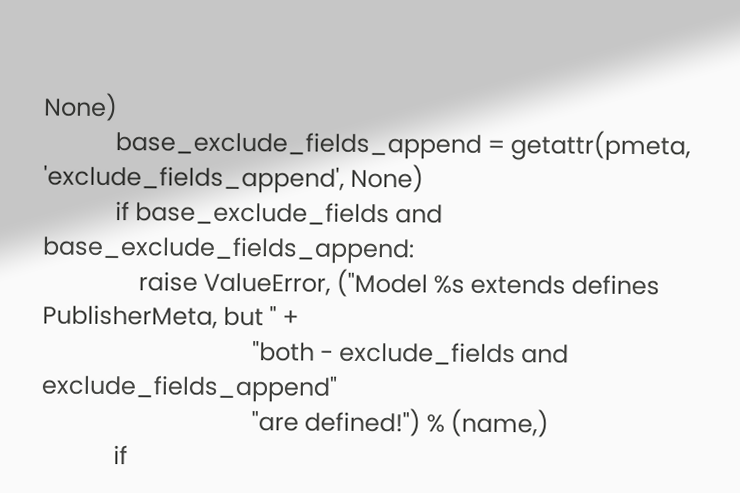None)
            base_exclude_fields_append = getattr(pmeta, 'exclude_fields_append', None)
            if base_exclude_fields and base_exclude_fields_append:
                raise ValueError, ("Model %s extends defines PublisherMeta, but " +
                                   "both - exclude_fields and exclude_fields_append"
                                   "are defined!") % (name,)
            if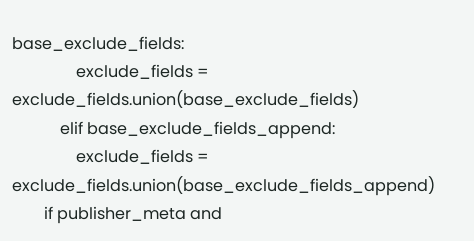base_exclude_fields:
                exclude_fields = exclude_fields.union(base_exclude_fields)
            elif base_exclude_fields_append:
                exclude_fields = exclude_fields.union(base_exclude_fields_append)
        if publisher_meta and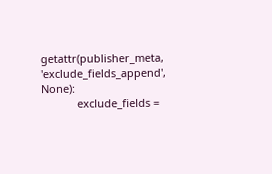getattr(publisher_meta, 'exclude_fields_append', None):
            exclude_fields =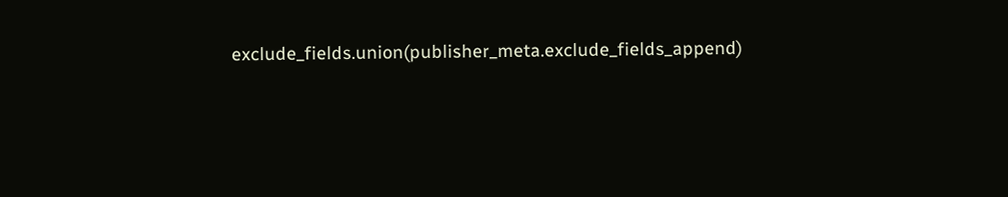exclude_fields.union(publisher_meta.exclude_fields_append)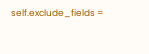self.exclude_fields =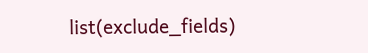list(exclude_fields)